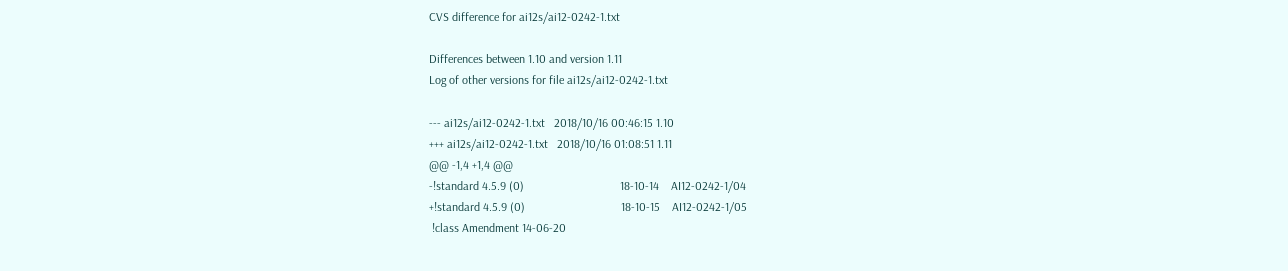CVS difference for ai12s/ai12-0242-1.txt

Differences between 1.10 and version 1.11
Log of other versions for file ai12s/ai12-0242-1.txt

--- ai12s/ai12-0242-1.txt   2018/10/16 00:46:15 1.10
+++ ai12s/ai12-0242-1.txt   2018/10/16 01:08:51 1.11
@@ -1,4 +1,4 @@
-!standard 4.5.9 (0)                                18-10-14    AI12-0242-1/04
+!standard 4.5.9 (0)                                18-10-15    AI12-0242-1/05
 !class Amendment 14-06-20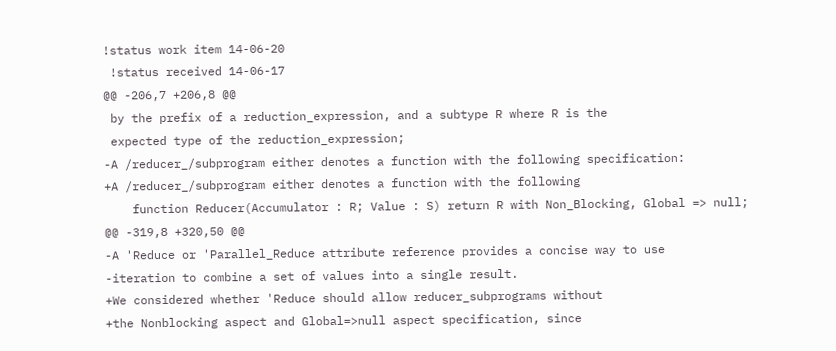!status work item 14-06-20
 !status received 14-06-17
@@ -206,7 +206,8 @@
 by the prefix of a reduction_expression, and a subtype R where R is the
 expected type of the reduction_expression;
-A /reducer_/subprogram either denotes a function with the following specification:
+A /reducer_/subprogram either denotes a function with the following
    function Reducer(Accumulator : R; Value : S) return R with Non_Blocking, Global => null;
@@ -319,8 +320,50 @@
-A 'Reduce or 'Parallel_Reduce attribute reference provides a concise way to use
-iteration to combine a set of values into a single result.
+We considered whether 'Reduce should allow reducer_subprograms without
+the Nonblocking aspect and Global=>null aspect specification, since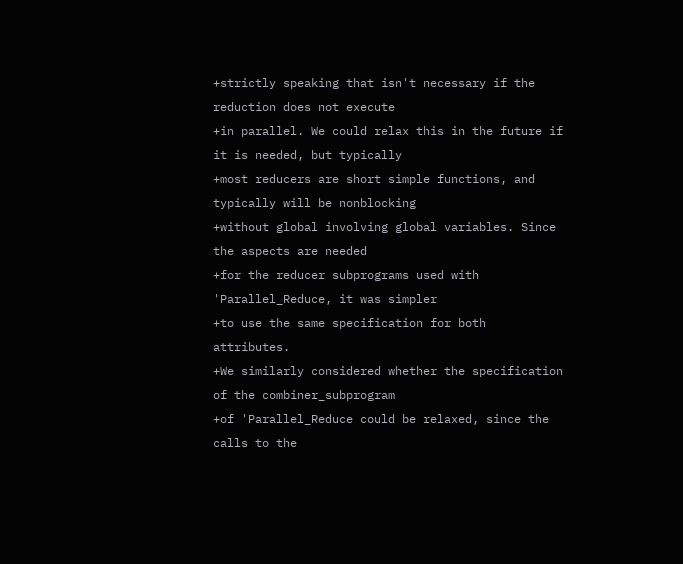+strictly speaking that isn't necessary if the reduction does not execute
+in parallel. We could relax this in the future if it is needed, but typically
+most reducers are short simple functions, and typically will be nonblocking
+without global involving global variables. Since the aspects are needed
+for the reducer subprograms used with 'Parallel_Reduce, it was simpler
+to use the same specification for both attributes.
+We similarly considered whether the specification of the combiner_subprogram
+of 'Parallel_Reduce could be relaxed, since the calls to the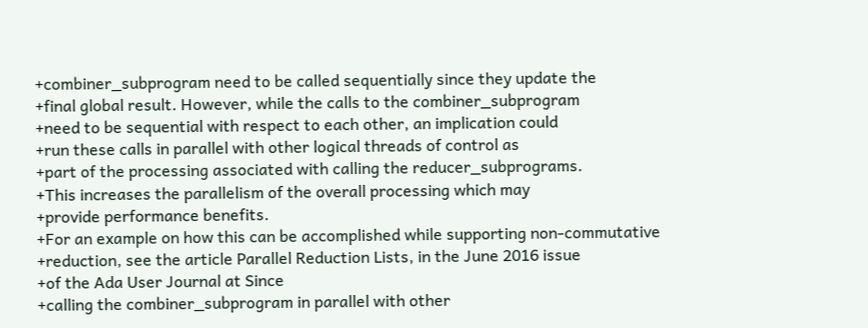+combiner_subprogram need to be called sequentially since they update the
+final global result. However, while the calls to the combiner_subprogram
+need to be sequential with respect to each other, an implication could
+run these calls in parallel with other logical threads of control as
+part of the processing associated with calling the reducer_subprograms.
+This increases the parallelism of the overall processing which may
+provide performance benefits.
+For an example on how this can be accomplished while supporting non-commutative
+reduction, see the article Parallel Reduction Lists, in the June 2016 issue
+of the Ada User Journal at Since
+calling the combiner_subprogram in parallel with other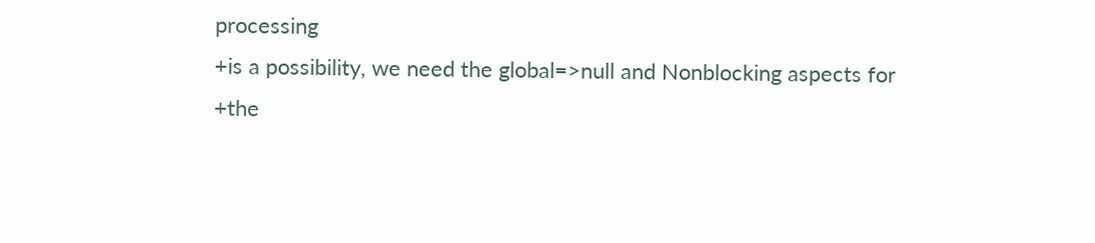processing
+is a possibility, we need the global=>null and Nonblocking aspects for
+the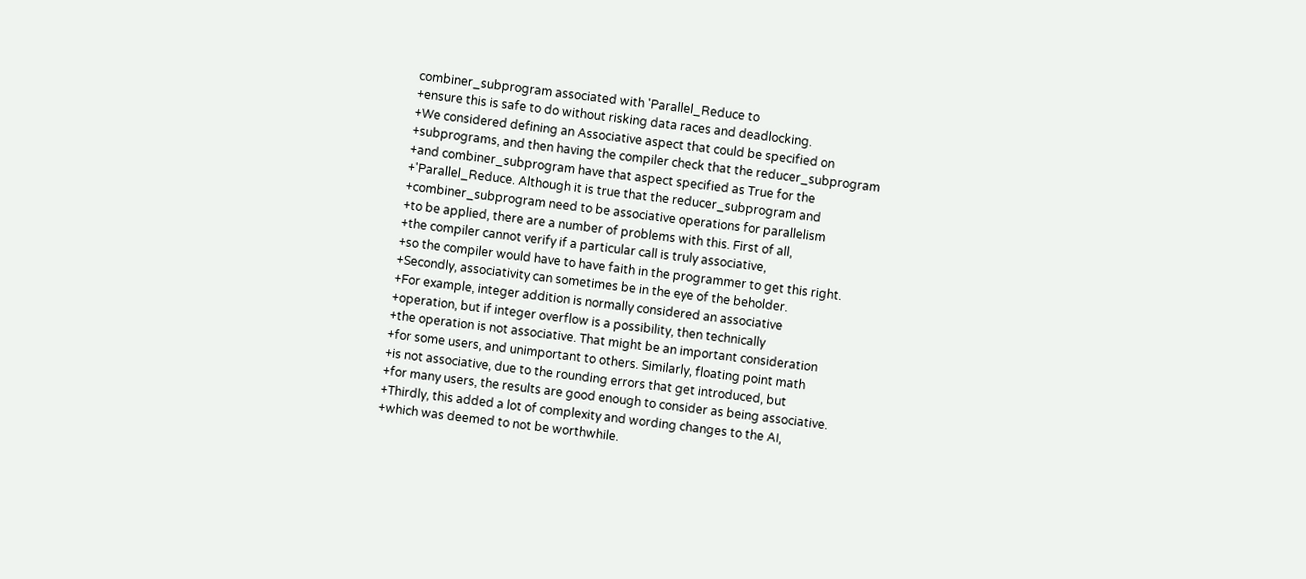combiner_subprogram associated with 'Parallel_Reduce to
+ensure this is safe to do without risking data races and deadlocking.
+We considered defining an Associative aspect that could be specified on
+subprograms, and then having the compiler check that the reducer_subprogram
+and combiner_subprogram have that aspect specified as True for the
+'Parallel_Reduce. Although it is true that the reducer_subprogram and
+combiner_subprogram need to be associative operations for parallelism
+to be applied, there are a number of problems with this. First of all,
+the compiler cannot verify if a particular call is truly associative,
+so the compiler would have to have faith in the programmer to get this right.
+Secondly, associativity can sometimes be in the eye of the beholder.
+For example, integer addition is normally considered an associative
+operation, but if integer overflow is a possibility, then technically
+the operation is not associative. That might be an important consideration
+for some users, and unimportant to others. Similarly, floating point math
+is not associative, due to the rounding errors that get introduced, but
+for many users, the results are good enough to consider as being associative.
+Thirdly, this added a lot of complexity and wording changes to the AI,
+which was deemed to not be worthwhile.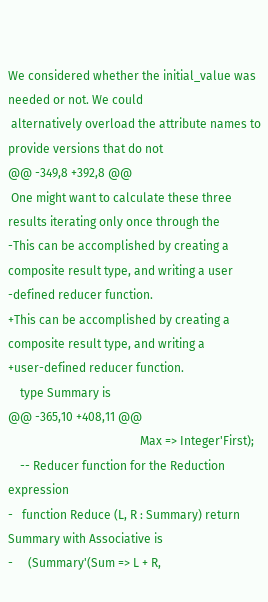We considered whether the initial_value was needed or not. We could
 alternatively overload the attribute names to provide versions that do not
@@ -349,8 +392,8 @@
 One might want to calculate these three results iterating only once through the
-This can be accomplished by creating a composite result type, and writing a user
-defined reducer function.
+This can be accomplished by creating a composite result type, and writing a
+user-defined reducer function.
    type Summary is
@@ -365,10 +408,11 @@
                                            Max => Integer'First);
    -- Reducer function for the Reduction expression
-   function Reduce (L, R : Summary) return Summary with Associative is
-     (Summary'(Sum => L + R,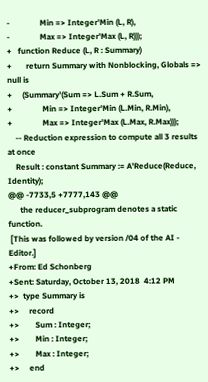-               Min => Integer'Min (L, R),
-               Max => Integer'Max (L, R)));
+   function Reduce (L, R : Summary)
+       return Summary with Nonblocking, Globals => null is
+     (Summary'(Sum => L.Sum + R.Sum,
+               Min => Integer'Min (L.Min, R.Min),
+               Max => Integer'Max (L.Max, R.Max)));
    -- Reduction expression to compute all 3 results at once
    Result : constant Summary := A'Reduce(Reduce, Identity);
@@ -7733,5 +7777,143 @@
      the reducer_subprogram denotes a static function.
 [This was followed by version /04 of the AI - Editor.]
+From: Ed Schonberg
+Sent: Saturday, October 13, 2018  4:12 PM
+>  type Summary is
+>     record
+>        Sum : Integer;
+>        Min : Integer;
+>        Max : Integer;
+>     end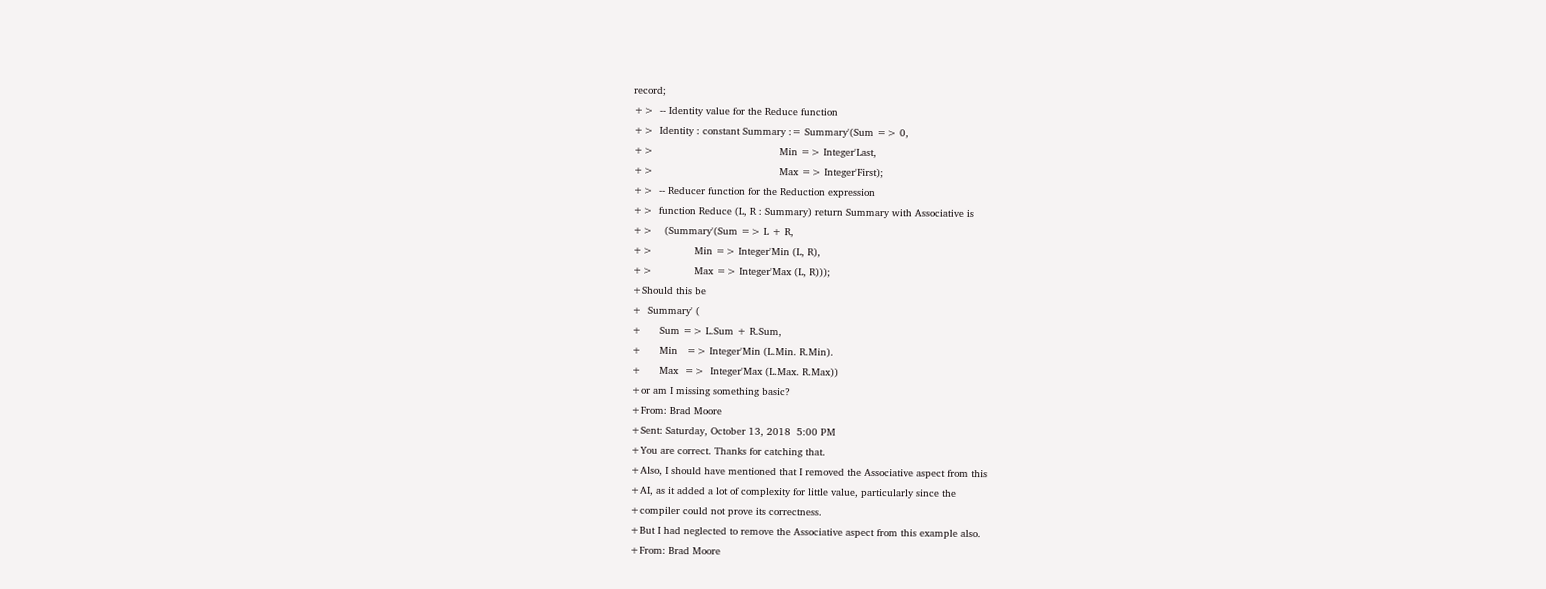record;
+>  -- Identity value for the Reduce function
+>  Identity : constant Summary := Summary'(Sum => 0,
+>                                          Min => Integer'Last,
+>                                          Max => Integer'First);
+>  -- Reducer function for the Reduction expression
+>  function Reduce (L, R : Summary) return Summary with Associative is
+>    (Summary'(Sum => L + R,
+>              Min => Integer'Min (L, R),
+>              Max => Integer'Max (L, R)));
+Should this be
+  Summary' (
+      Sum => L.Sum + R.Sum,
+      Min   => Integer'Min (L.Min. R.Min).
+      Max  =>  Integer'Max (L.Max. R.Max))
+or am I missing something basic?
+From: Brad Moore
+Sent: Saturday, October 13, 2018  5:00 PM
+You are correct. Thanks for catching that.
+Also, I should have mentioned that I removed the Associative aspect from this
+AI, as it added a lot of complexity for little value, particularly since the
+compiler could not prove its correctness.
+But I had neglected to remove the Associative aspect from this example also.
+From: Brad Moore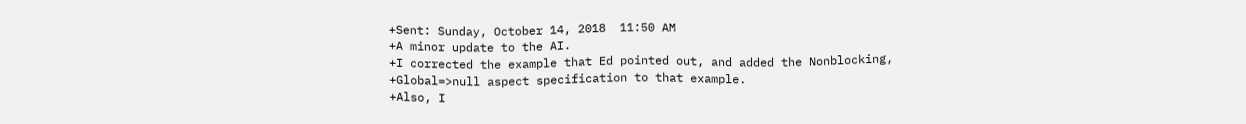+Sent: Sunday, October 14, 2018  11:50 AM
+A minor update to the AI.
+I corrected the example that Ed pointed out, and added the Nonblocking,
+Global=>null aspect specification to that example.
+Also, I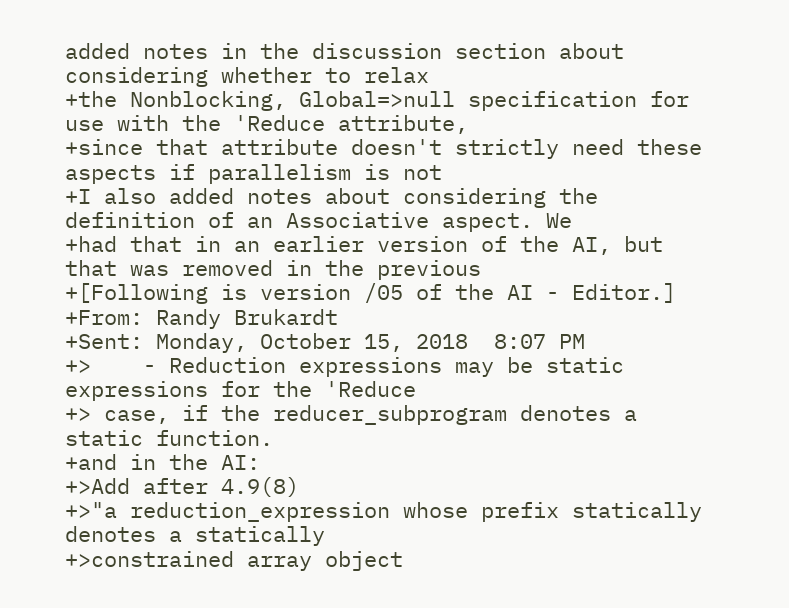added notes in the discussion section about considering whether to relax
+the Nonblocking, Global=>null specification for use with the 'Reduce attribute,
+since that attribute doesn't strictly need these aspects if parallelism is not
+I also added notes about considering the definition of an Associative aspect. We
+had that in an earlier version of the AI, but that was removed in the previous
+[Following is version /05 of the AI - Editor.]
+From: Randy Brukardt
+Sent: Monday, October 15, 2018  8:07 PM
+>    - Reduction expressions may be static expressions for the 'Reduce
+> case, if the reducer_subprogram denotes a static function.
+and in the AI:
+>Add after 4.9(8)
+>"a reduction_expression whose prefix statically denotes a statically
+>constrained array object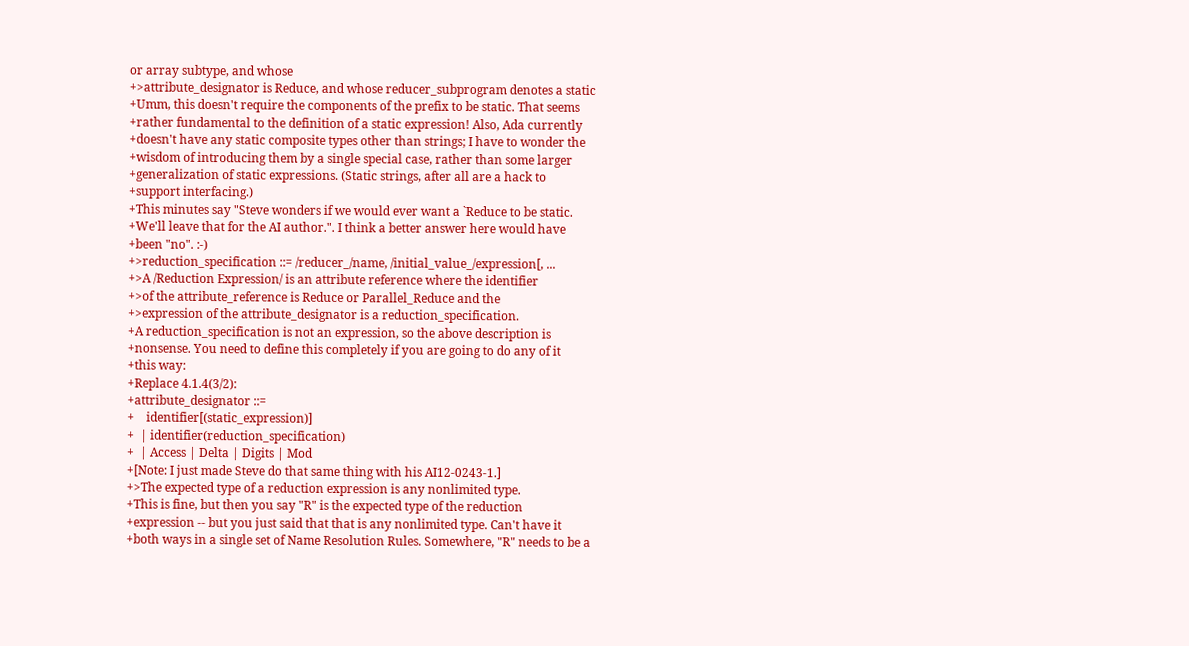or array subtype, and whose
+>attribute_designator is Reduce, and whose reducer_subprogram denotes a static
+Umm, this doesn't require the components of the prefix to be static. That seems
+rather fundamental to the definition of a static expression! Also, Ada currently
+doesn't have any static composite types other than strings; I have to wonder the
+wisdom of introducing them by a single special case, rather than some larger
+generalization of static expressions. (Static strings, after all are a hack to
+support interfacing.)
+This minutes say "Steve wonders if we would ever want a `Reduce to be static.
+We'll leave that for the AI author.". I think a better answer here would have
+been "no". :-)
+>reduction_specification ::= /reducer_/name, /initial_value_/expression[, ...
+>A /Reduction Expression/ is an attribute reference where the identifier
+>of the attribute_reference is Reduce or Parallel_Reduce and the
+>expression of the attribute_designator is a reduction_specification.
+A reduction_specification is not an expression, so the above description is
+nonsense. You need to define this completely if you are going to do any of it
+this way:
+Replace 4.1.4(3/2):
+attribute_designator ::=
+    identifier[(static_expression)]
+  | identifier(reduction_specification)
+  | Access | Delta | Digits | Mod
+[Note: I just made Steve do that same thing with his AI12-0243-1.]
+>The expected type of a reduction expression is any nonlimited type.
+This is fine, but then you say "R" is the expected type of the reduction
+expression -- but you just said that that is any nonlimited type. Can't have it
+both ways in a single set of Name Resolution Rules. Somewhere, "R" needs to be a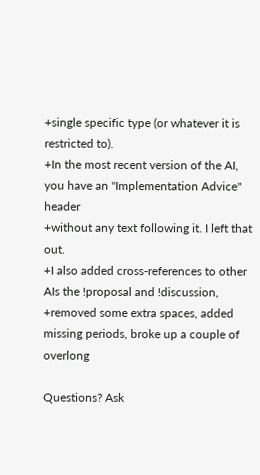+single specific type (or whatever it is restricted to).
+In the most recent version of the AI, you have an "Implementation Advice" header
+without any text following it. I left that out.
+I also added cross-references to other AIs the !proposal and !discussion,
+removed some extra spaces, added missing periods, broke up a couple of overlong

Questions? Ask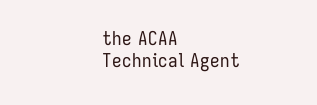the ACAA Technical Agent